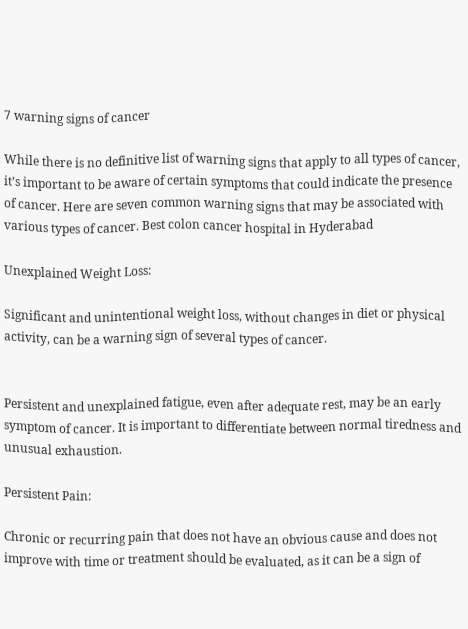7 warning signs of cancer

While there is no definitive list of warning signs that apply to all types of cancer, it’s important to be aware of certain symptoms that could indicate the presence of cancer. Here are seven common warning signs that may be associated with various types of cancer. Best colon cancer hospital in Hyderabad

Unexplained Weight Loss:

Significant and unintentional weight loss, without changes in diet or physical activity, can be a warning sign of several types of cancer.


Persistent and unexplained fatigue, even after adequate rest, may be an early symptom of cancer. It is important to differentiate between normal tiredness and unusual exhaustion.

Persistent Pain:

Chronic or recurring pain that does not have an obvious cause and does not improve with time or treatment should be evaluated, as it can be a sign of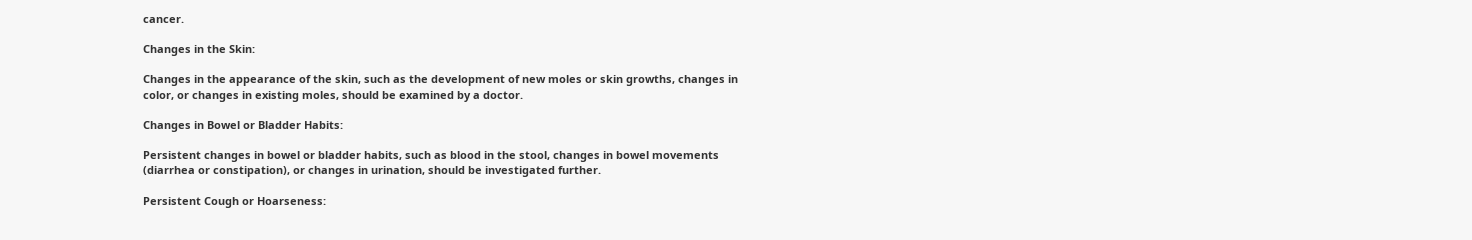cancer.

Changes in the Skin:

Changes in the appearance of the skin, such as the development of new moles or skin growths, changes in color, or changes in existing moles, should be examined by a doctor.

Changes in Bowel or Bladder Habits:

Persistent changes in bowel or bladder habits, such as blood in the stool, changes in bowel movements (diarrhea or constipation), or changes in urination, should be investigated further.

Persistent Cough or Hoarseness: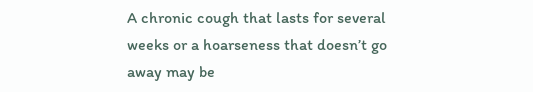A chronic cough that lasts for several weeks or a hoarseness that doesn’t go away may be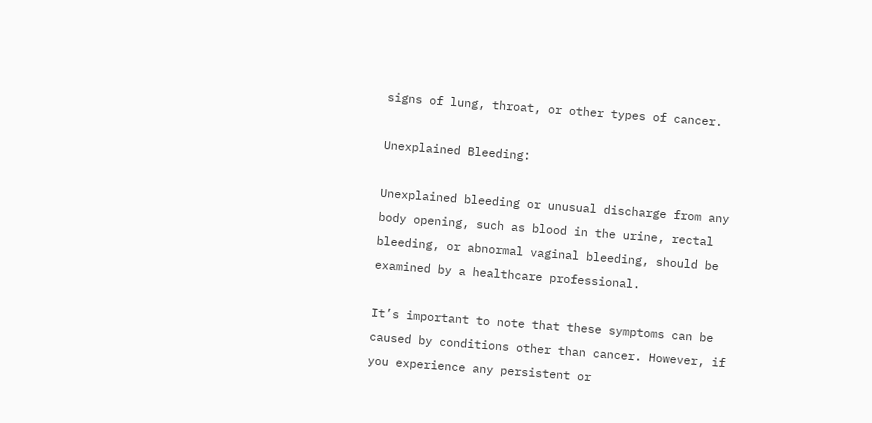signs of lung, throat, or other types of cancer.

Unexplained Bleeding:

Unexplained bleeding or unusual discharge from any body opening, such as blood in the urine, rectal bleeding, or abnormal vaginal bleeding, should be examined by a healthcare professional.

It’s important to note that these symptoms can be caused by conditions other than cancer. However, if you experience any persistent or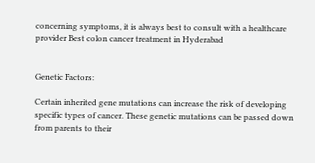concerning symptoms, it is always best to consult with a healthcare provider Best colon cancer treatment in Hyderabad


Genetic Factors:

Certain inherited gene mutations can increase the risk of developing specific types of cancer. These genetic mutations can be passed down from parents to their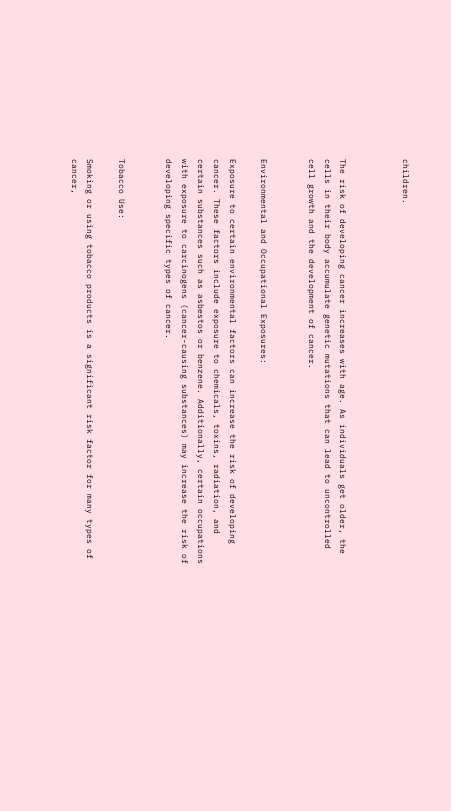children.



The risk of developing cancer increases with age. As individuals get older, the cells in their body accumulate genetic mutations that can lead to uncontrolled cell growth and the development of cancer.


Environmental and Occupational Exposures:

Exposure to certain environmental factors can increase the risk of developing cancer. These factors include exposure to chemicals, toxins, radiation, and certain substances such as asbestos or benzene. Additionally, certain occupations with exposure to carcinogens (cancer-causing substances) may increase the risk of developing specific types of cancer.


Tobacco Use:

Smoking or using tobacco products is a significant risk factor for many types of cancer,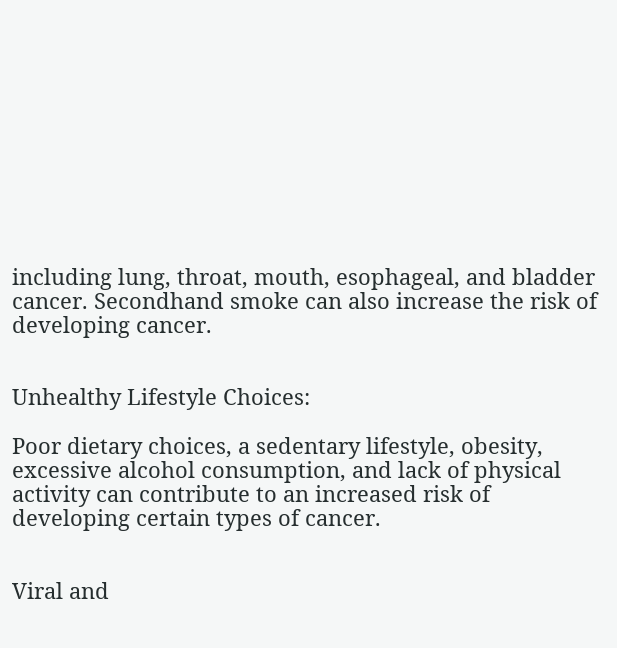including lung, throat, mouth, esophageal, and bladder cancer. Secondhand smoke can also increase the risk of developing cancer.


Unhealthy Lifestyle Choices:

Poor dietary choices, a sedentary lifestyle, obesity, excessive alcohol consumption, and lack of physical activity can contribute to an increased risk of developing certain types of cancer.


Viral and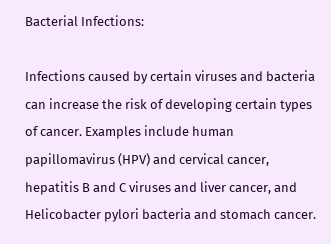Bacterial Infections:

Infections caused by certain viruses and bacteria can increase the risk of developing certain types of cancer. Examples include human papillomavirus (HPV) and cervical cancer, hepatitis B and C viruses and liver cancer, and Helicobacter pylori bacteria and stomach cancer.